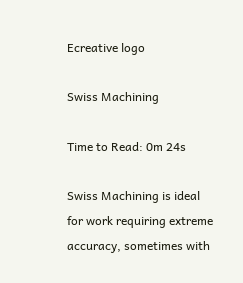Ecreative logo

Swiss Machining

Time to Read: 0m 24s

Swiss Machining is ideal for work requiring extreme accuracy, sometimes with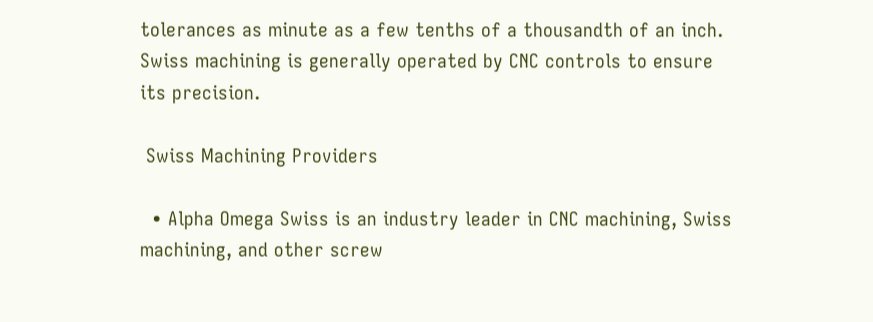tolerances as minute as a few tenths of a thousandth of an inch. Swiss machining is generally operated by CNC controls to ensure its precision.

 Swiss Machining Providers

  • Alpha Omega Swiss is an industry leader in CNC machining, Swiss machining, and other screw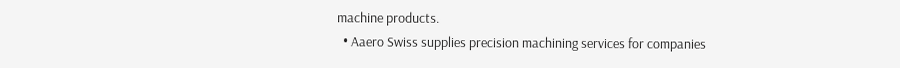machine products.
  • Aaero Swiss supplies precision machining services for companies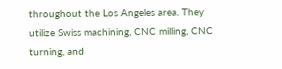throughout the Los Angeles area. They utilize Swiss machining, CNC milling, CNC turning, and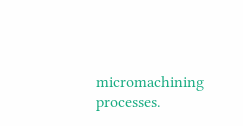micromachining processes.